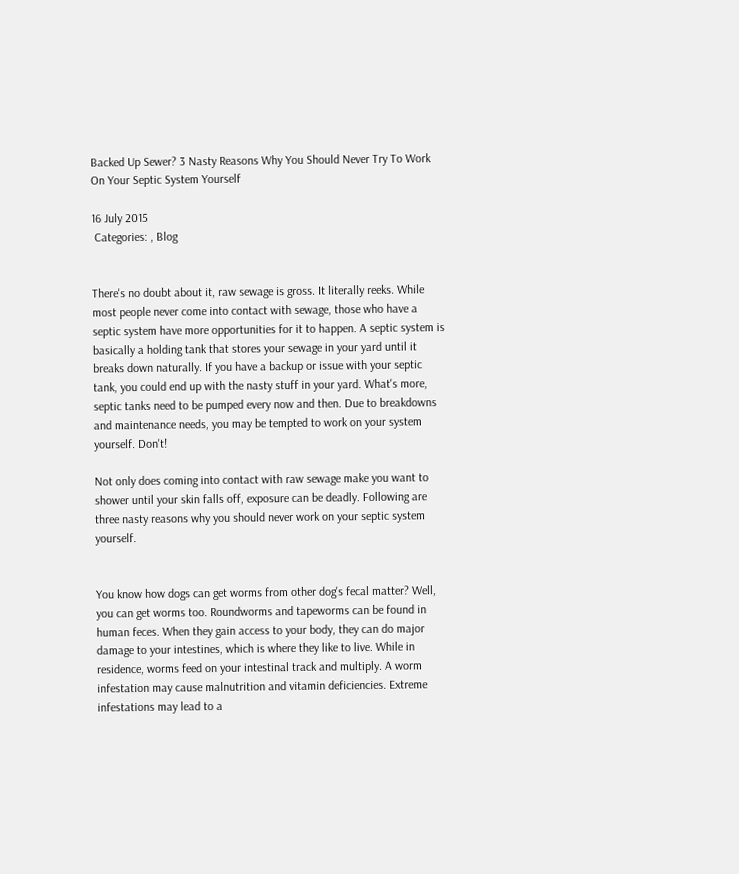Backed Up Sewer? 3 Nasty Reasons Why You Should Never Try To Work On Your Septic System Yourself

16 July 2015
 Categories: , Blog


There's no doubt about it, raw sewage is gross. It literally reeks. While most people never come into contact with sewage, those who have a septic system have more opportunities for it to happen. A septic system is basically a holding tank that stores your sewage in your yard until it breaks down naturally. If you have a backup or issue with your septic tank, you could end up with the nasty stuff in your yard. What's more, septic tanks need to be pumped every now and then. Due to breakdowns and maintenance needs, you may be tempted to work on your system yourself. Don't!

Not only does coming into contact with raw sewage make you want to shower until your skin falls off, exposure can be deadly. Following are three nasty reasons why you should never work on your septic system yourself.


You know how dogs can get worms from other dog's fecal matter? Well, you can get worms too. Roundworms and tapeworms can be found in human feces. When they gain access to your body, they can do major damage to your intestines, which is where they like to live. While in residence, worms feed on your intestinal track and multiply. A worm infestation may cause malnutrition and vitamin deficiencies. Extreme infestations may lead to a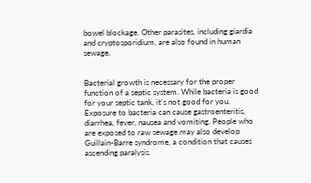bowel blockage. Other parasites, including giardia and cryptosporidium, are also found in human sewage.


Bacterial growth is necessary for the proper function of a septic system. While bacteria is good for your septic tank, it's not good for you. Exposure to bacteria can cause gastroenteritis, diarrhea, fever, nausea and vomiting. People who are exposed to raw sewage may also develop Guillain-Barre syndrome, a condition that causes ascending paralysis.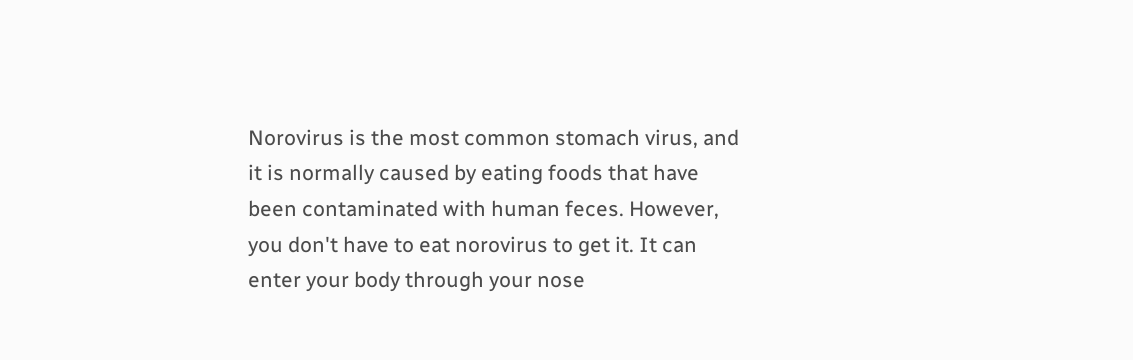Norovirus is the most common stomach virus, and it is normally caused by eating foods that have been contaminated with human feces. However, you don't have to eat norovirus to get it. It can enter your body through your nose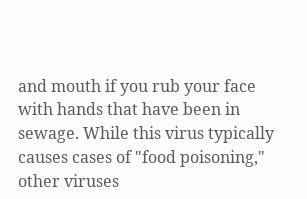and mouth if you rub your face with hands that have been in sewage. While this virus typically causes cases of "food poisoning," other viruses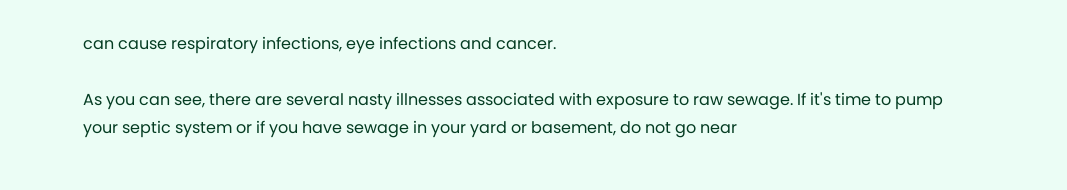can cause respiratory infections, eye infections and cancer.

As you can see, there are several nasty illnesses associated with exposure to raw sewage. If it's time to pump your septic system or if you have sewage in your yard or basement, do not go near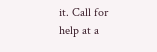it. Call for help at a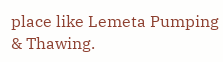place like Lemeta Pumping & Thawing.